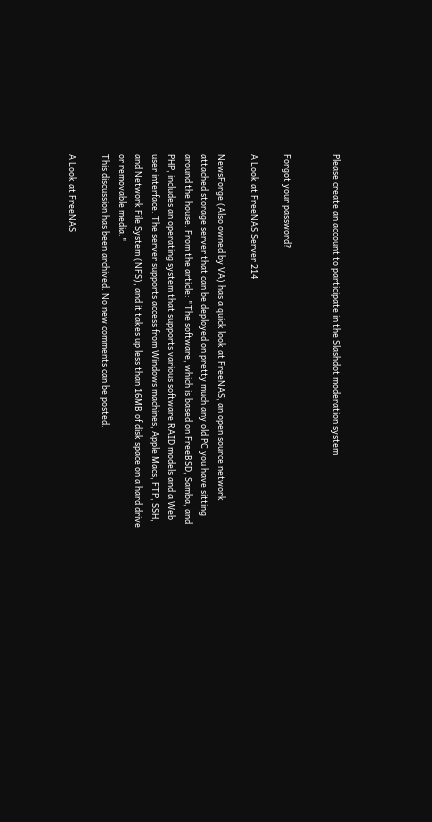Please create an account to participate in the Slashdot moderation system


Forgot your password?

A Look at FreeNAS Server 214

NewsForge (Also owned by VA) has a quick look at FreeNAS, an open source network attached storage server that can be deployed on pretty much any old PC you have sitting around the house. From the article: "The software, which is based on FreeBSD, Samba, and PHP, includes an operating system that supports various software RAID models and a Web user interface. The server supports access from Windows machines, Apple Macs, FTP, SSH, and Network File System (NFS), and it takes up less than 16MB of disk space on a hard drive or removable media."
This discussion has been archived. No new comments can be posted.

A Look at FreeNAS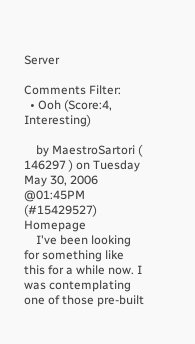Server

Comments Filter:
  • Ooh (Score:4, Interesting)

    by MaestroSartori ( 146297 ) on Tuesday May 30, 2006 @01:45PM (#15429527) Homepage
    I've been looking for something like this for a while now. I was contemplating one of those pre-built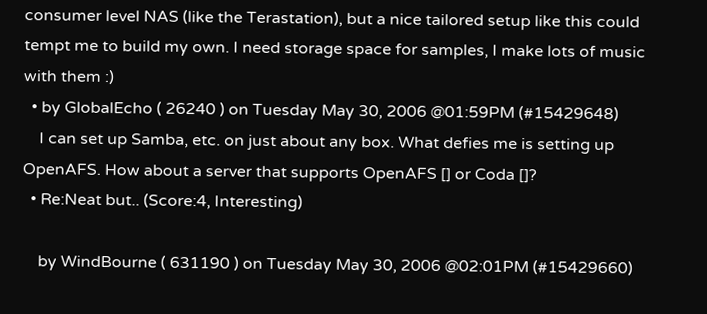consumer level NAS (like the Terastation), but a nice tailored setup like this could tempt me to build my own. I need storage space for samples, I make lots of music with them :)
  • by GlobalEcho ( 26240 ) on Tuesday May 30, 2006 @01:59PM (#15429648)
    I can set up Samba, etc. on just about any box. What defies me is setting up OpenAFS. How about a server that supports OpenAFS [] or Coda []?
  • Re:Neat but.. (Score:4, Interesting)

    by WindBourne ( 631190 ) on Tuesday May 30, 2006 @02:01PM (#15429660)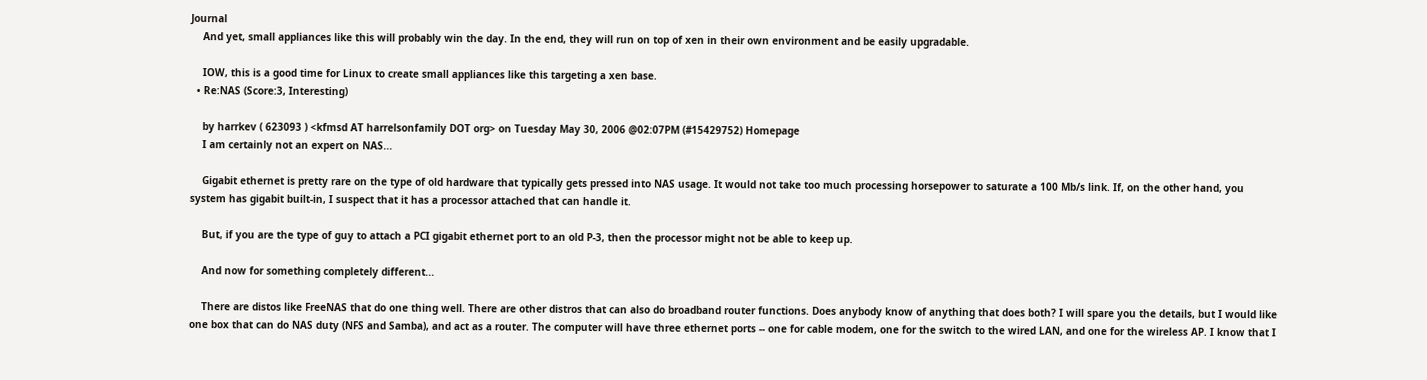Journal
    And yet, small appliances like this will probably win the day. In the end, they will run on top of xen in their own environment and be easily upgradable.

    IOW, this is a good time for Linux to create small appliances like this targeting a xen base.
  • Re:NAS (Score:3, Interesting)

    by harrkev ( 623093 ) <kfmsd AT harrelsonfamily DOT org> on Tuesday May 30, 2006 @02:07PM (#15429752) Homepage
    I am certainly not an expert on NAS...

    Gigabit ethernet is pretty rare on the type of old hardware that typically gets pressed into NAS usage. It would not take too much processing horsepower to saturate a 100 Mb/s link. If, on the other hand, you system has gigabit built-in, I suspect that it has a processor attached that can handle it.

    But, if you are the type of guy to attach a PCI gigabit ethernet port to an old P-3, then the processor might not be able to keep up.

    And now for something completely different...

    There are distos like FreeNAS that do one thing well. There are other distros that can also do broadband router functions. Does anybody know of anything that does both? I will spare you the details, but I would like one box that can do NAS duty (NFS and Samba), and act as a router. The computer will have three ethernet ports -- one for cable modem, one for the switch to the wired LAN, and one for the wireless AP. I know that I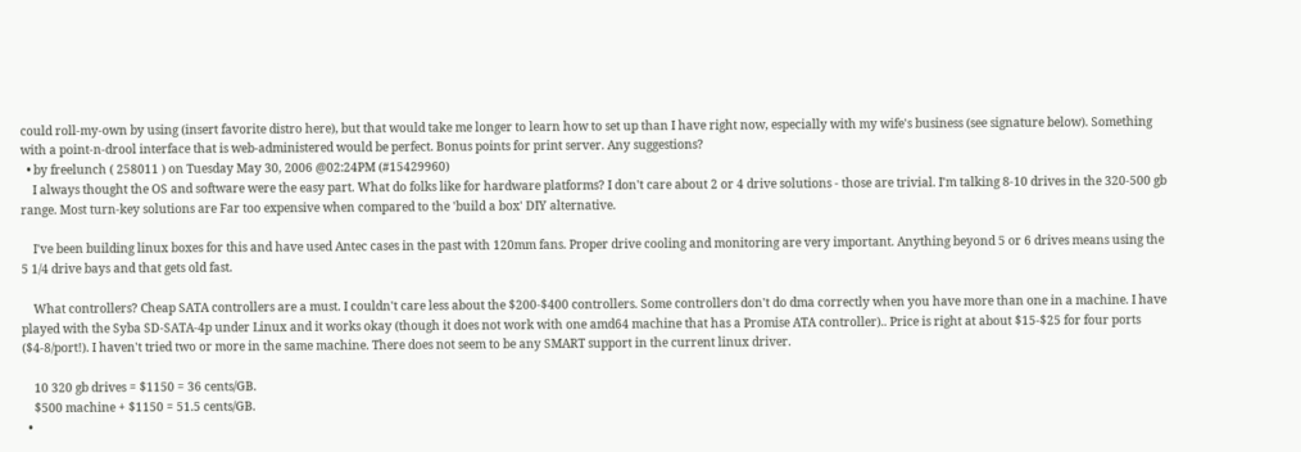could roll-my-own by using (insert favorite distro here), but that would take me longer to learn how to set up than I have right now, especially with my wife's business (see signature below). Something with a point-n-drool interface that is web-administered would be perfect. Bonus points for print server. Any suggestions?
  • by freelunch ( 258011 ) on Tuesday May 30, 2006 @02:24PM (#15429960)
    I always thought the OS and software were the easy part. What do folks like for hardware platforms? I don't care about 2 or 4 drive solutions - those are trivial. I'm talking 8-10 drives in the 320-500 gb range. Most turn-key solutions are Far too expensive when compared to the 'build a box' DIY alternative.

    I've been building linux boxes for this and have used Antec cases in the past with 120mm fans. Proper drive cooling and monitoring are very important. Anything beyond 5 or 6 drives means using the 5 1/4 drive bays and that gets old fast.

    What controllers? Cheap SATA controllers are a must. I couldn't care less about the $200-$400 controllers. Some controllers don't do dma correctly when you have more than one in a machine. I have played with the Syba SD-SATA-4p under Linux and it works okay (though it does not work with one amd64 machine that has a Promise ATA controller).. Price is right at about $15-$25 for four ports ($4-8/port!). I haven't tried two or more in the same machine. There does not seem to be any SMART support in the current linux driver.

    10 320 gb drives = $1150 = 36 cents/GB.
    $500 machine + $1150 = 51.5 cents/GB.
  •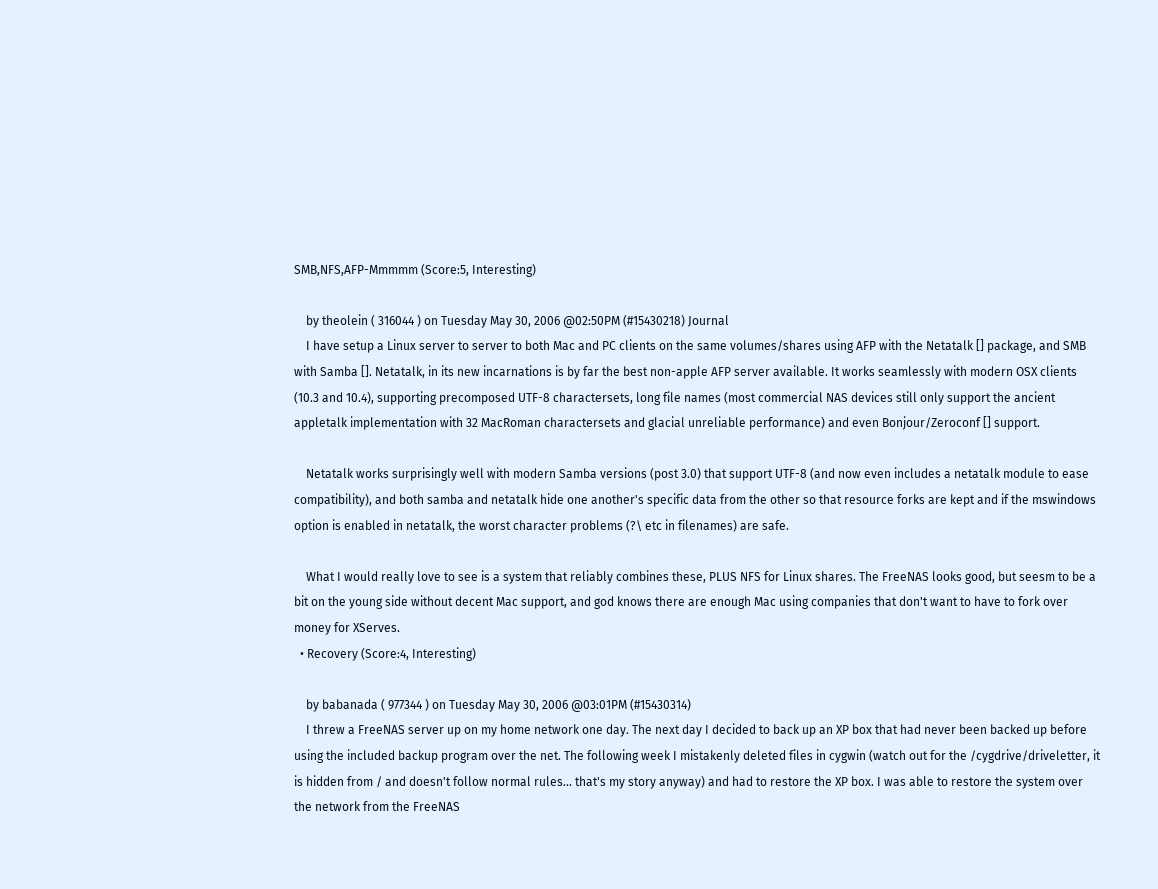SMB,NFS,AFP-Mmmmm (Score:5, Interesting)

    by theolein ( 316044 ) on Tuesday May 30, 2006 @02:50PM (#15430218) Journal
    I have setup a Linux server to server to both Mac and PC clients on the same volumes/shares using AFP with the Netatalk [] package, and SMB with Samba []. Netatalk, in its new incarnations is by far the best non-apple AFP server available. It works seamlessly with modern OSX clients (10.3 and 10.4), supporting precomposed UTF-8 charactersets, long file names (most commercial NAS devices still only support the ancient appletalk implementation with 32 MacRoman charactersets and glacial unreliable performance) and even Bonjour/Zeroconf [] support.

    Netatalk works surprisingly well with modern Samba versions (post 3.0) that support UTF-8 (and now even includes a netatalk module to ease compatibility), and both samba and netatalk hide one another's specific data from the other so that resource forks are kept and if the mswindows option is enabled in netatalk, the worst character problems (?\ etc in filenames) are safe.

    What I would really love to see is a system that reliably combines these, PLUS NFS for Linux shares. The FreeNAS looks good, but seesm to be a bit on the young side without decent Mac support, and god knows there are enough Mac using companies that don't want to have to fork over money for XServes.
  • Recovery (Score:4, Interesting)

    by babanada ( 977344 ) on Tuesday May 30, 2006 @03:01PM (#15430314)
    I threw a FreeNAS server up on my home network one day. The next day I decided to back up an XP box that had never been backed up before using the included backup program over the net. The following week I mistakenly deleted files in cygwin (watch out for the /cygdrive/driveletter, it is hidden from / and doesn't follow normal rules... that's my story anyway) and had to restore the XP box. I was able to restore the system over the network from the FreeNAS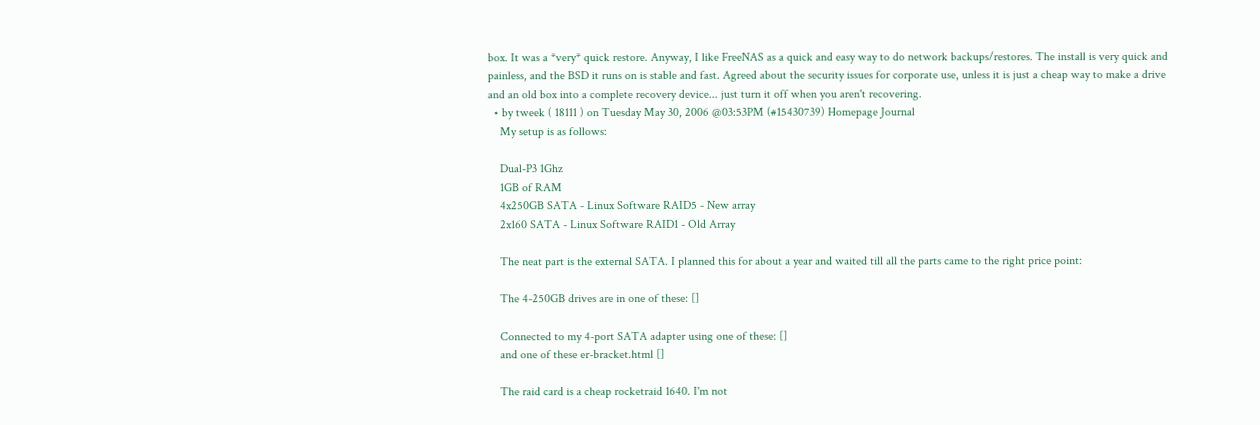box. It was a *very* quick restore. Anyway, I like FreeNAS as a quick and easy way to do network backups/restores. The install is very quick and painless, and the BSD it runs on is stable and fast. Agreed about the security issues for corporate use, unless it is just a cheap way to make a drive and an old box into a complete recovery device... just turn it off when you aren't recovering.
  • by tweek ( 18111 ) on Tuesday May 30, 2006 @03:53PM (#15430739) Homepage Journal
    My setup is as follows:

    Dual-P3 1Ghz
    1GB of RAM
    4x250GB SATA - Linux Software RAID5 - New array
    2x160 SATA - Linux Software RAID1 - Old Array

    The neat part is the external SATA. I planned this for about a year and waited till all the parts came to the right price point:

    The 4-250GB drives are in one of these: []

    Connected to my 4-port SATA adapter using one of these: []
    and one of these er-bracket.html []

    The raid card is a cheap rocketraid 1640. I'm not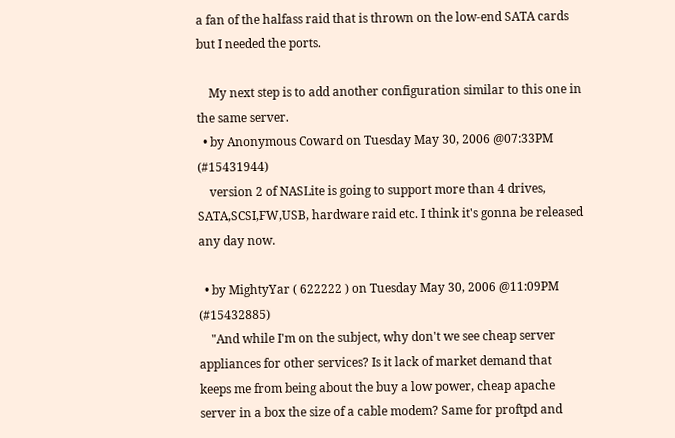a fan of the halfass raid that is thrown on the low-end SATA cards but I needed the ports.

    My next step is to add another configuration similar to this one in the same server.
  • by Anonymous Coward on Tuesday May 30, 2006 @07:33PM (#15431944)
    version 2 of NASLite is going to support more than 4 drives, SATA,SCSI,FW,USB, hardware raid etc. I think it's gonna be released any day now.

  • by MightyYar ( 622222 ) on Tuesday May 30, 2006 @11:09PM (#15432885)
    "And while I'm on the subject, why don't we see cheap server appliances for other services? Is it lack of market demand that keeps me from being about the buy a low power, cheap apache server in a box the size of a cable modem? Same for proftpd and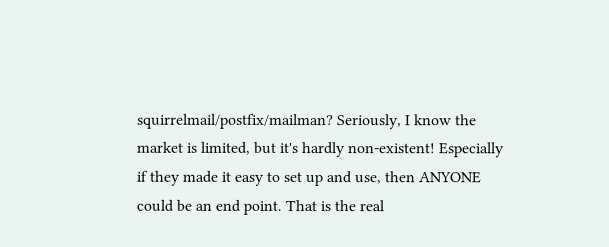squirrelmail/postfix/mailman? Seriously, I know the market is limited, but it's hardly non-existent! Especially if they made it easy to set up and use, then ANYONE could be an end point. That is the real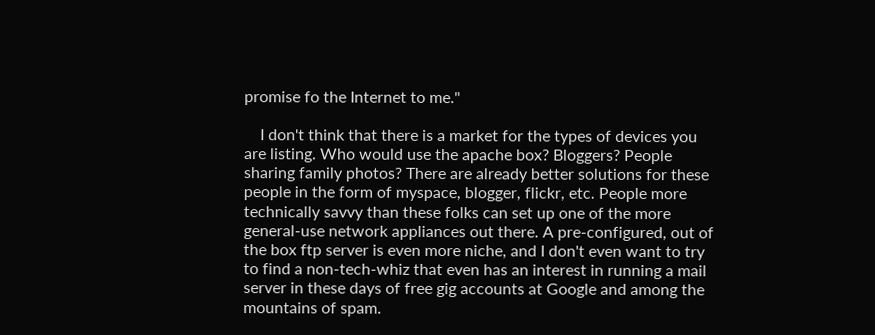promise fo the Internet to me."

    I don't think that there is a market for the types of devices you are listing. Who would use the apache box? Bloggers? People sharing family photos? There are already better solutions for these people in the form of myspace, blogger, flickr, etc. People more technically savvy than these folks can set up one of the more general-use network appliances out there. A pre-configured, out of the box ftp server is even more niche, and I don't even want to try to find a non-tech-whiz that even has an interest in running a mail server in these days of free gig accounts at Google and among the mountains of spam.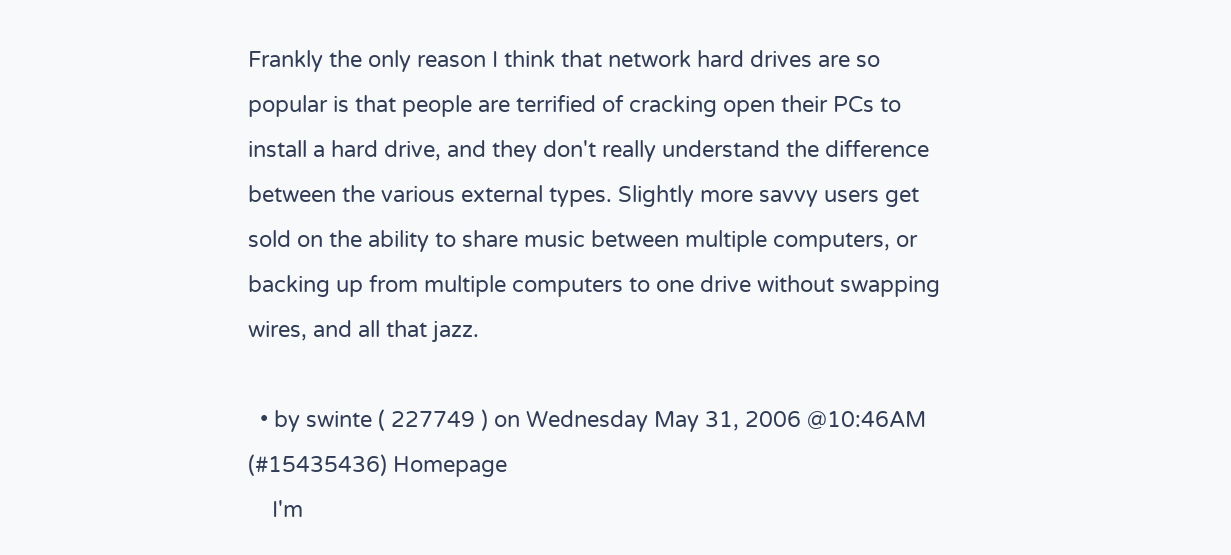Frankly the only reason I think that network hard drives are so popular is that people are terrified of cracking open their PCs to install a hard drive, and they don't really understand the difference between the various external types. Slightly more savvy users get sold on the ability to share music between multiple computers, or backing up from multiple computers to one drive without swapping wires, and all that jazz.

  • by swinte ( 227749 ) on Wednesday May 31, 2006 @10:46AM (#15435436) Homepage
    I'm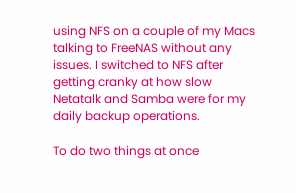using NFS on a couple of my Macs talking to FreeNAS without any issues. I switched to NFS after getting cranky at how slow Netatalk and Samba were for my daily backup operations.

To do two things at once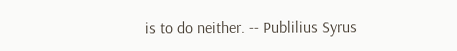is to do neither. -- Publilius Syrus